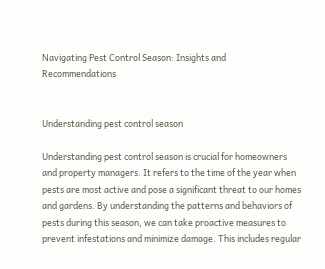Navigating Pest Control Season: Insights and Recommendations


Understanding pest control season

Understanding pest control season is crucial for homeowners and property managers. It refers to the time of the year when pests are most active and pose a significant threat to our homes and gardens. By understanding the patterns and behaviors of pests during this season, we can take proactive measures to prevent infestations and minimize damage. This includes regular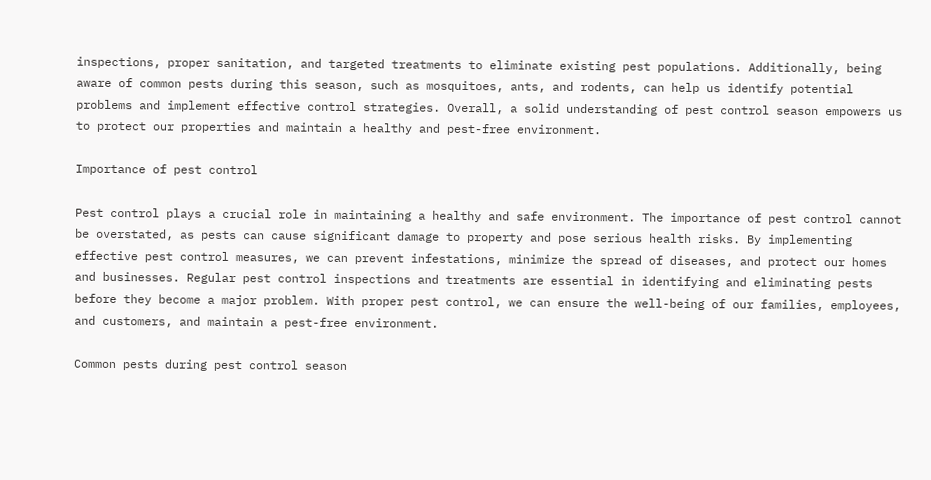inspections, proper sanitation, and targeted treatments to eliminate existing pest populations. Additionally, being aware of common pests during this season, such as mosquitoes, ants, and rodents, can help us identify potential problems and implement effective control strategies. Overall, a solid understanding of pest control season empowers us to protect our properties and maintain a healthy and pest-free environment.

Importance of pest control

Pest control plays a crucial role in maintaining a healthy and safe environment. The importance of pest control cannot be overstated, as pests can cause significant damage to property and pose serious health risks. By implementing effective pest control measures, we can prevent infestations, minimize the spread of diseases, and protect our homes and businesses. Regular pest control inspections and treatments are essential in identifying and eliminating pests before they become a major problem. With proper pest control, we can ensure the well-being of our families, employees, and customers, and maintain a pest-free environment.

Common pests during pest control season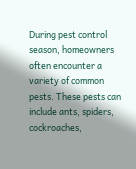During pest control season, homeowners often encounter a variety of common pests. These pests can include ants, spiders, cockroaches,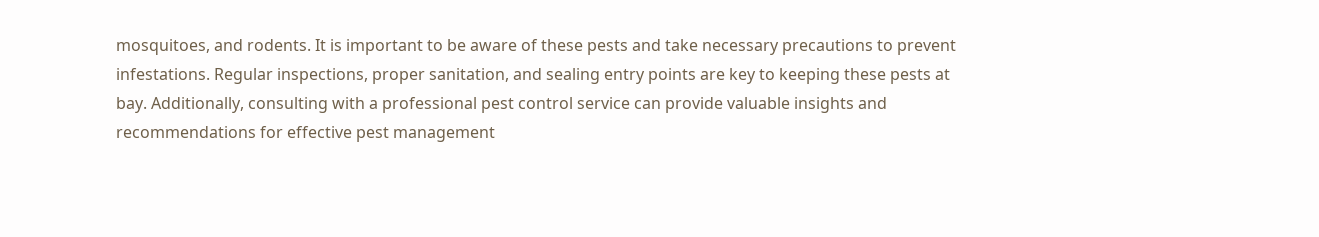mosquitoes, and rodents. It is important to be aware of these pests and take necessary precautions to prevent infestations. Regular inspections, proper sanitation, and sealing entry points are key to keeping these pests at bay. Additionally, consulting with a professional pest control service can provide valuable insights and recommendations for effective pest management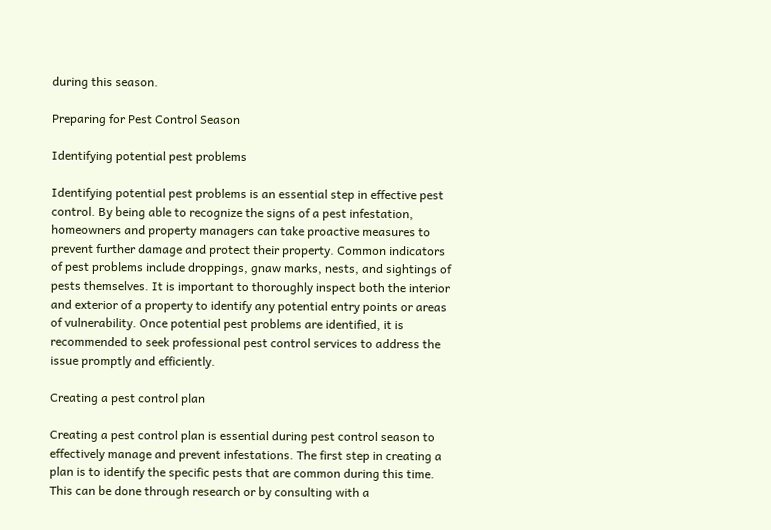during this season.

Preparing for Pest Control Season

Identifying potential pest problems

Identifying potential pest problems is an essential step in effective pest control. By being able to recognize the signs of a pest infestation, homeowners and property managers can take proactive measures to prevent further damage and protect their property. Common indicators of pest problems include droppings, gnaw marks, nests, and sightings of pests themselves. It is important to thoroughly inspect both the interior and exterior of a property to identify any potential entry points or areas of vulnerability. Once potential pest problems are identified, it is recommended to seek professional pest control services to address the issue promptly and efficiently.

Creating a pest control plan

Creating a pest control plan is essential during pest control season to effectively manage and prevent infestations. The first step in creating a plan is to identify the specific pests that are common during this time. This can be done through research or by consulting with a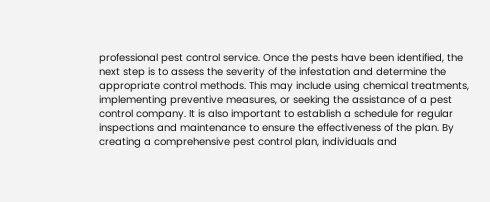professional pest control service. Once the pests have been identified, the next step is to assess the severity of the infestation and determine the appropriate control methods. This may include using chemical treatments, implementing preventive measures, or seeking the assistance of a pest control company. It is also important to establish a schedule for regular inspections and maintenance to ensure the effectiveness of the plan. By creating a comprehensive pest control plan, individuals and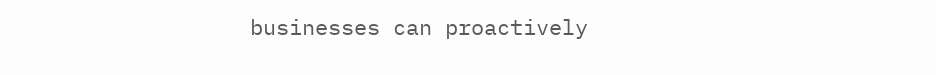businesses can proactively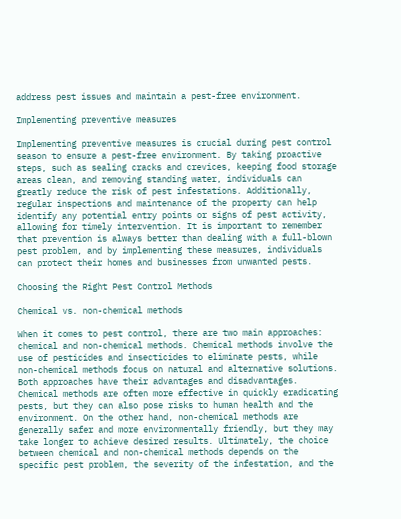address pest issues and maintain a pest-free environment.

Implementing preventive measures

Implementing preventive measures is crucial during pest control season to ensure a pest-free environment. By taking proactive steps, such as sealing cracks and crevices, keeping food storage areas clean, and removing standing water, individuals can greatly reduce the risk of pest infestations. Additionally, regular inspections and maintenance of the property can help identify any potential entry points or signs of pest activity, allowing for timely intervention. It is important to remember that prevention is always better than dealing with a full-blown pest problem, and by implementing these measures, individuals can protect their homes and businesses from unwanted pests.

Choosing the Right Pest Control Methods

Chemical vs. non-chemical methods

When it comes to pest control, there are two main approaches: chemical and non-chemical methods. Chemical methods involve the use of pesticides and insecticides to eliminate pests, while non-chemical methods focus on natural and alternative solutions. Both approaches have their advantages and disadvantages. Chemical methods are often more effective in quickly eradicating pests, but they can also pose risks to human health and the environment. On the other hand, non-chemical methods are generally safer and more environmentally friendly, but they may take longer to achieve desired results. Ultimately, the choice between chemical and non-chemical methods depends on the specific pest problem, the severity of the infestation, and the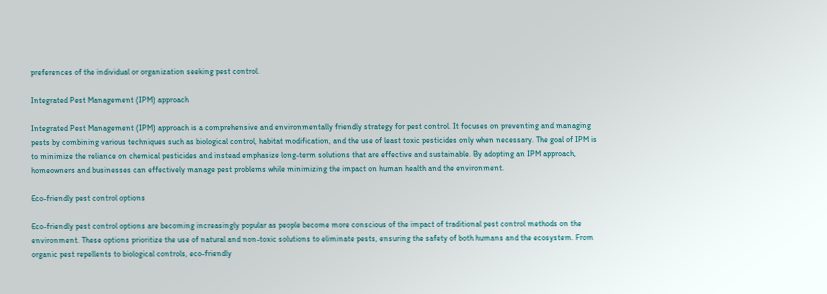preferences of the individual or organization seeking pest control.

Integrated Pest Management (IPM) approach

Integrated Pest Management (IPM) approach is a comprehensive and environmentally friendly strategy for pest control. It focuses on preventing and managing pests by combining various techniques such as biological control, habitat modification, and the use of least toxic pesticides only when necessary. The goal of IPM is to minimize the reliance on chemical pesticides and instead emphasize long-term solutions that are effective and sustainable. By adopting an IPM approach, homeowners and businesses can effectively manage pest problems while minimizing the impact on human health and the environment.

Eco-friendly pest control options

Eco-friendly pest control options are becoming increasingly popular as people become more conscious of the impact of traditional pest control methods on the environment. These options prioritize the use of natural and non-toxic solutions to eliminate pests, ensuring the safety of both humans and the ecosystem. From organic pest repellents to biological controls, eco-friendly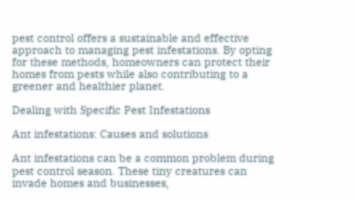pest control offers a sustainable and effective approach to managing pest infestations. By opting for these methods, homeowners can protect their homes from pests while also contributing to a greener and healthier planet.

Dealing with Specific Pest Infestations

Ant infestations: Causes and solutions

Ant infestations can be a common problem during pest control season. These tiny creatures can invade homes and businesses,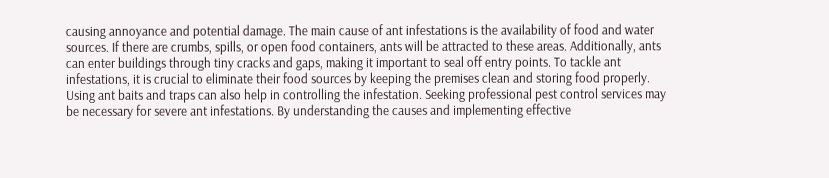causing annoyance and potential damage. The main cause of ant infestations is the availability of food and water sources. If there are crumbs, spills, or open food containers, ants will be attracted to these areas. Additionally, ants can enter buildings through tiny cracks and gaps, making it important to seal off entry points. To tackle ant infestations, it is crucial to eliminate their food sources by keeping the premises clean and storing food properly. Using ant baits and traps can also help in controlling the infestation. Seeking professional pest control services may be necessary for severe ant infestations. By understanding the causes and implementing effective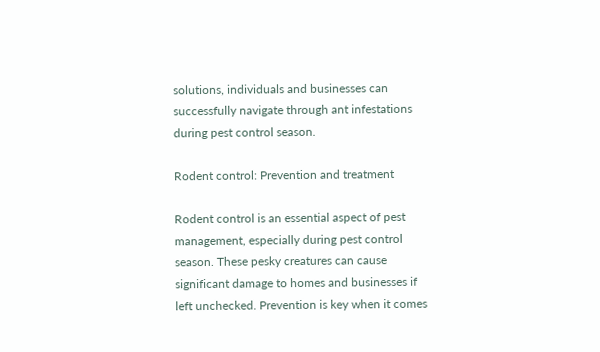solutions, individuals and businesses can successfully navigate through ant infestations during pest control season.

Rodent control: Prevention and treatment

Rodent control is an essential aspect of pest management, especially during pest control season. These pesky creatures can cause significant damage to homes and businesses if left unchecked. Prevention is key when it comes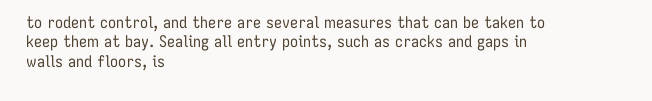to rodent control, and there are several measures that can be taken to keep them at bay. Sealing all entry points, such as cracks and gaps in walls and floors, is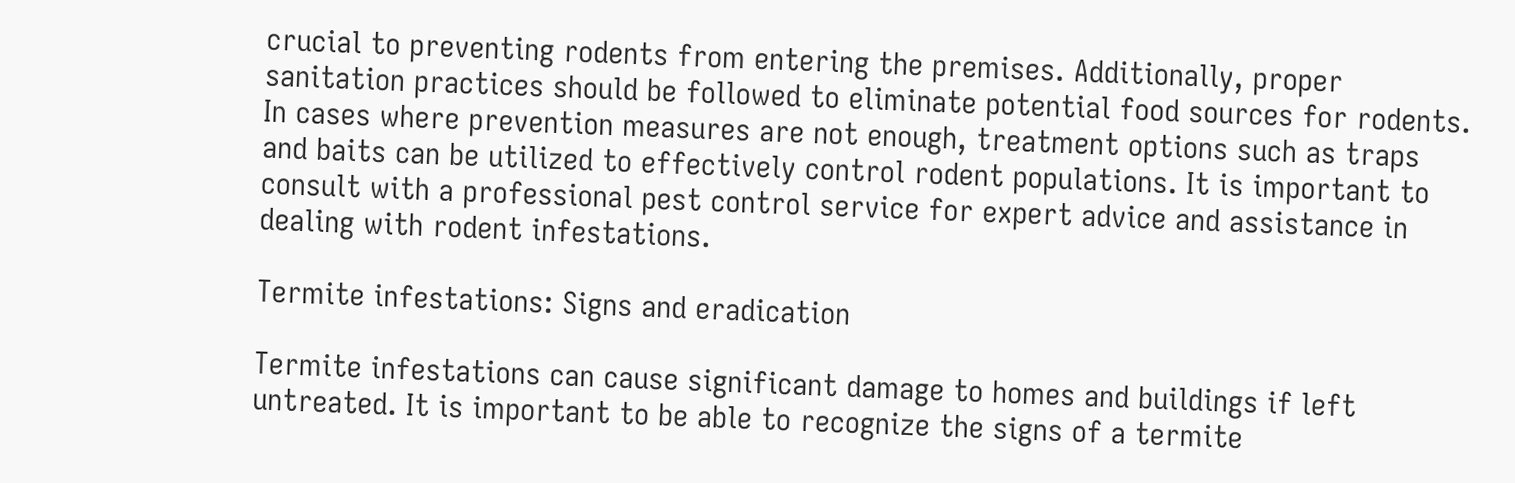crucial to preventing rodents from entering the premises. Additionally, proper sanitation practices should be followed to eliminate potential food sources for rodents. In cases where prevention measures are not enough, treatment options such as traps and baits can be utilized to effectively control rodent populations. It is important to consult with a professional pest control service for expert advice and assistance in dealing with rodent infestations.

Termite infestations: Signs and eradication

Termite infestations can cause significant damage to homes and buildings if left untreated. It is important to be able to recognize the signs of a termite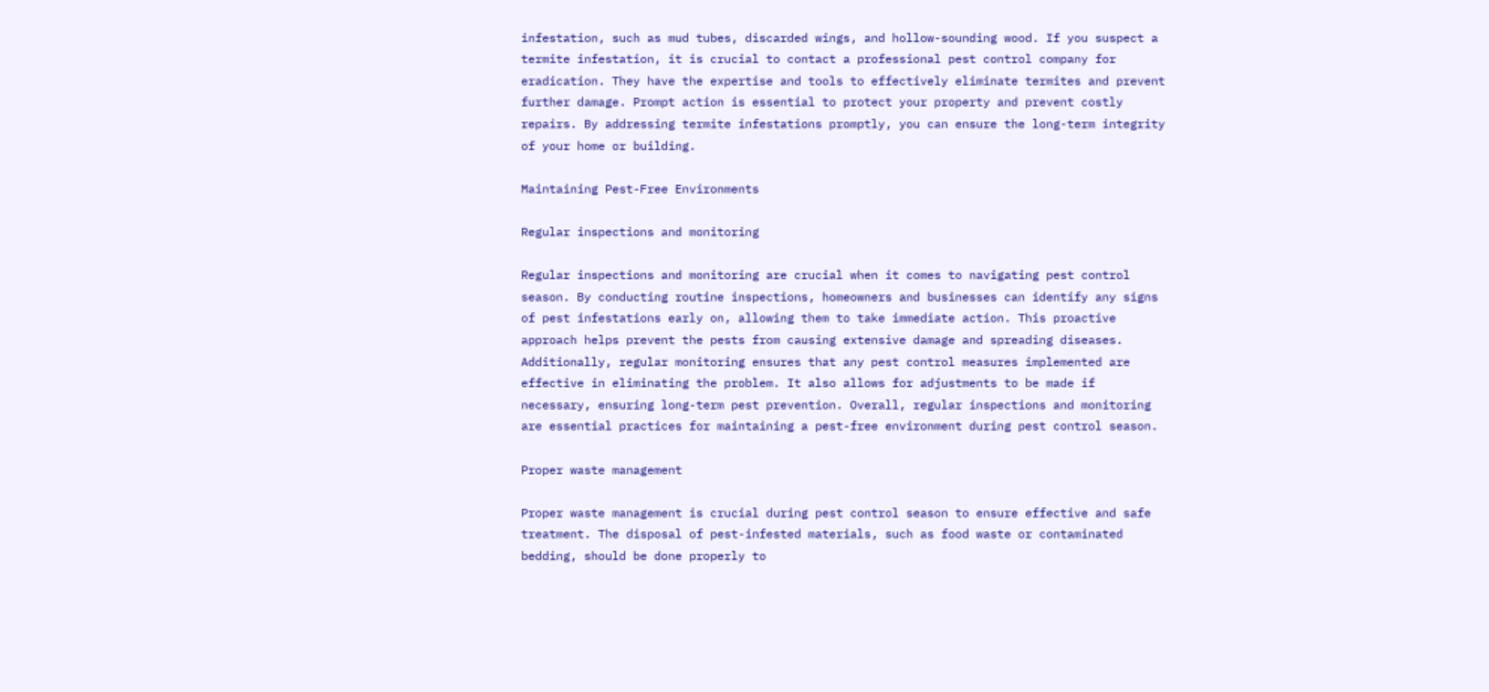infestation, such as mud tubes, discarded wings, and hollow-sounding wood. If you suspect a termite infestation, it is crucial to contact a professional pest control company for eradication. They have the expertise and tools to effectively eliminate termites and prevent further damage. Prompt action is essential to protect your property and prevent costly repairs. By addressing termite infestations promptly, you can ensure the long-term integrity of your home or building.

Maintaining Pest-Free Environments

Regular inspections and monitoring

Regular inspections and monitoring are crucial when it comes to navigating pest control season. By conducting routine inspections, homeowners and businesses can identify any signs of pest infestations early on, allowing them to take immediate action. This proactive approach helps prevent the pests from causing extensive damage and spreading diseases. Additionally, regular monitoring ensures that any pest control measures implemented are effective in eliminating the problem. It also allows for adjustments to be made if necessary, ensuring long-term pest prevention. Overall, regular inspections and monitoring are essential practices for maintaining a pest-free environment during pest control season.

Proper waste management

Proper waste management is crucial during pest control season to ensure effective and safe treatment. The disposal of pest-infested materials, such as food waste or contaminated bedding, should be done properly to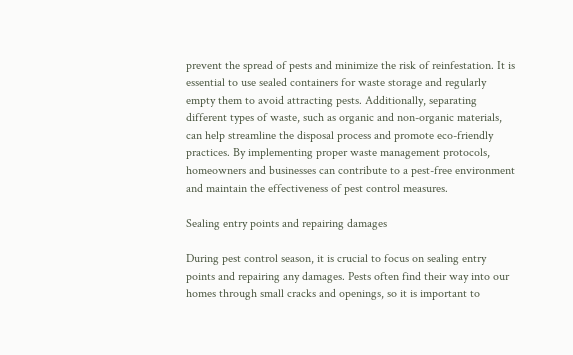prevent the spread of pests and minimize the risk of reinfestation. It is essential to use sealed containers for waste storage and regularly empty them to avoid attracting pests. Additionally, separating different types of waste, such as organic and non-organic materials, can help streamline the disposal process and promote eco-friendly practices. By implementing proper waste management protocols, homeowners and businesses can contribute to a pest-free environment and maintain the effectiveness of pest control measures.

Sealing entry points and repairing damages

During pest control season, it is crucial to focus on sealing entry points and repairing any damages. Pests often find their way into our homes through small cracks and openings, so it is important to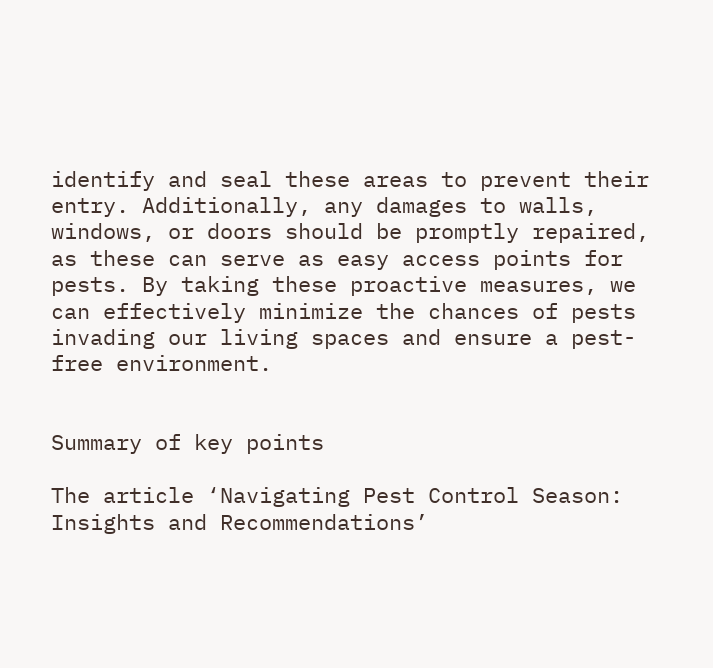identify and seal these areas to prevent their entry. Additionally, any damages to walls, windows, or doors should be promptly repaired, as these can serve as easy access points for pests. By taking these proactive measures, we can effectively minimize the chances of pests invading our living spaces and ensure a pest-free environment.


Summary of key points

The article ‘Navigating Pest Control Season: Insights and Recommendations’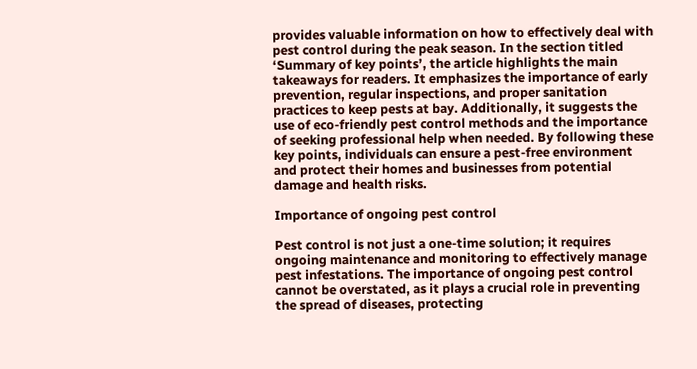provides valuable information on how to effectively deal with pest control during the peak season. In the section titled ‘Summary of key points’, the article highlights the main takeaways for readers. It emphasizes the importance of early prevention, regular inspections, and proper sanitation practices to keep pests at bay. Additionally, it suggests the use of eco-friendly pest control methods and the importance of seeking professional help when needed. By following these key points, individuals can ensure a pest-free environment and protect their homes and businesses from potential damage and health risks.

Importance of ongoing pest control

Pest control is not just a one-time solution; it requires ongoing maintenance and monitoring to effectively manage pest infestations. The importance of ongoing pest control cannot be overstated, as it plays a crucial role in preventing the spread of diseases, protecting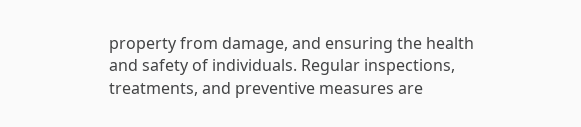property from damage, and ensuring the health and safety of individuals. Regular inspections, treatments, and preventive measures are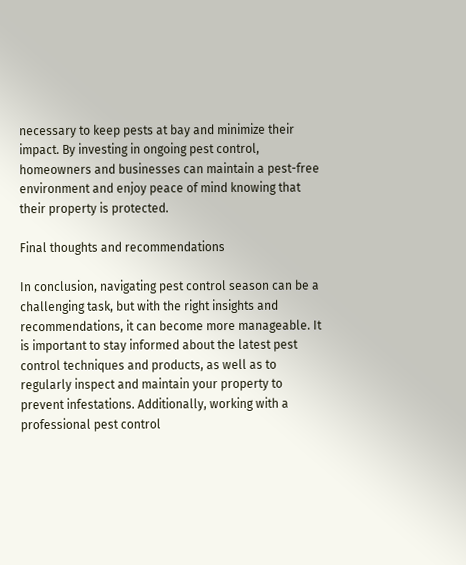necessary to keep pests at bay and minimize their impact. By investing in ongoing pest control, homeowners and businesses can maintain a pest-free environment and enjoy peace of mind knowing that their property is protected.

Final thoughts and recommendations

In conclusion, navigating pest control season can be a challenging task, but with the right insights and recommendations, it can become more manageable. It is important to stay informed about the latest pest control techniques and products, as well as to regularly inspect and maintain your property to prevent infestations. Additionally, working with a professional pest control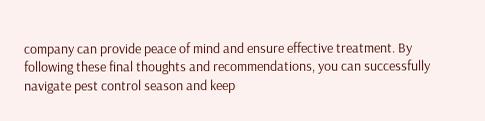company can provide peace of mind and ensure effective treatment. By following these final thoughts and recommendations, you can successfully navigate pest control season and keep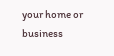your home or business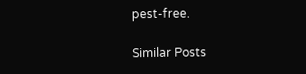pest-free.

Similar Posts